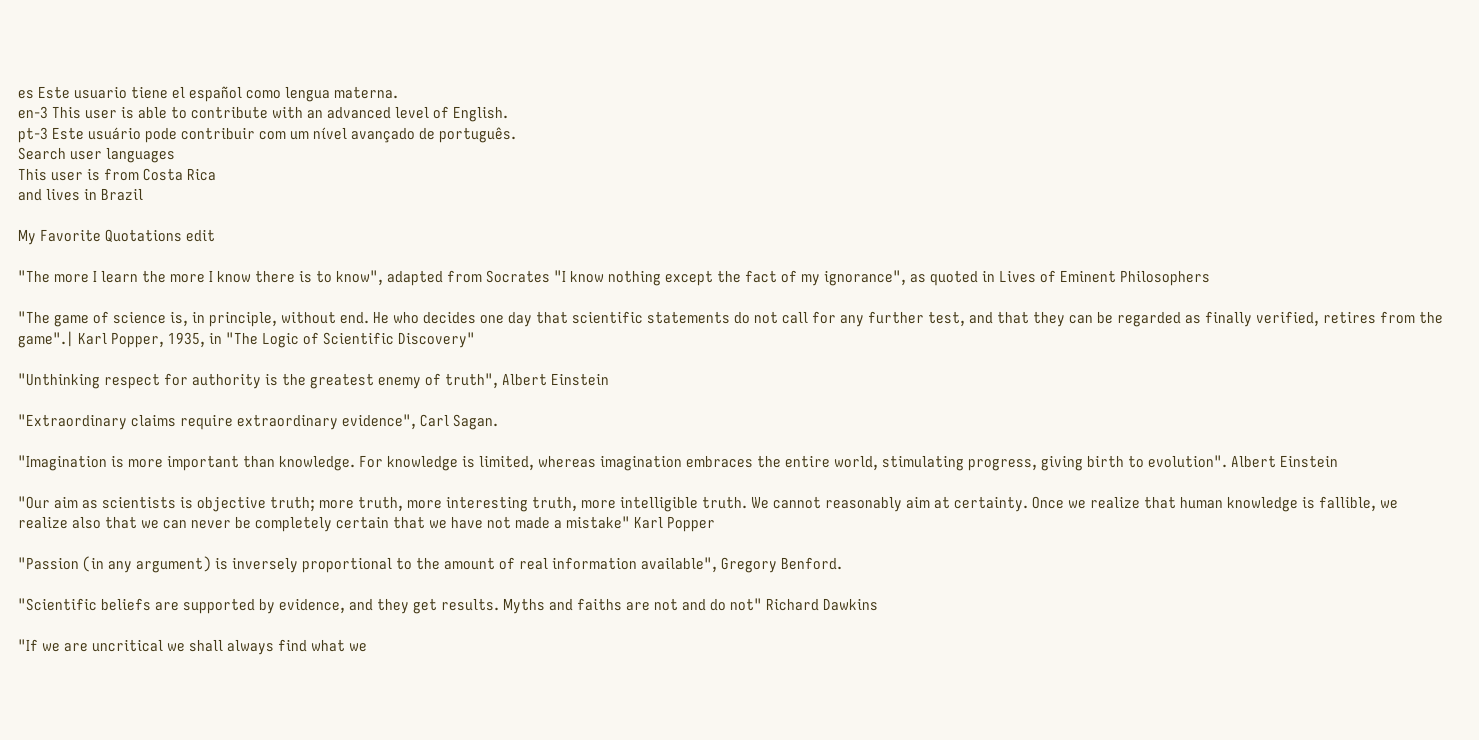es Este usuario tiene el español como lengua materna.
en-3 This user is able to contribute with an advanced level of English.
pt-3 Este usuário pode contribuir com um nível avançado de português.
Search user languages
This user is from Costa Rica
and lives in Brazil

My Favorite Quotations edit

"The more I learn the more I know there is to know", adapted from Socrates "I know nothing except the fact of my ignorance", as quoted in Lives of Eminent Philosophers

"The game of science is, in principle, without end. He who decides one day that scientific statements do not call for any further test, and that they can be regarded as finally verified, retires from the game".| Karl Popper, 1935, in "The Logic of Scientific Discovery"

"Unthinking respect for authority is the greatest enemy of truth", Albert Einstein

"Extraordinary claims require extraordinary evidence", Carl Sagan.

"Imagination is more important than knowledge. For knowledge is limited, whereas imagination embraces the entire world, stimulating progress, giving birth to evolution". Albert Einstein

"Our aim as scientists is objective truth; more truth, more interesting truth, more intelligible truth. We cannot reasonably aim at certainty. Once we realize that human knowledge is fallible, we realize also that we can never be completely certain that we have not made a mistake" Karl Popper

"Passion (in any argument) is inversely proportional to the amount of real information available", Gregory Benford.

"Scientific beliefs are supported by evidence, and they get results. Myths and faiths are not and do not" Richard Dawkins

"If we are uncritical we shall always find what we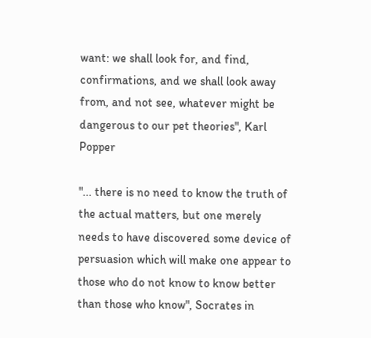want: we shall look for, and find, confirmations, and we shall look away from, and not see, whatever might be dangerous to our pet theories", Karl Popper

"... there is no need to know the truth of the actual matters, but one merely needs to have discovered some device of persuasion which will make one appear to those who do not know to know better than those who know", Socrates in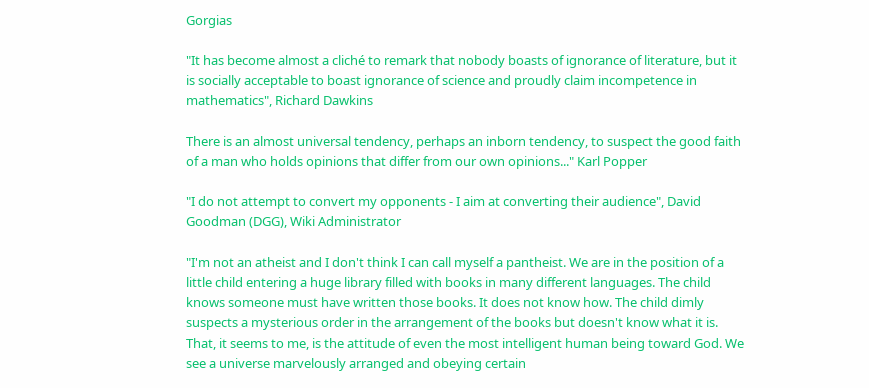Gorgias

"It has become almost a cliché to remark that nobody boasts of ignorance of literature, but it is socially acceptable to boast ignorance of science and proudly claim incompetence in mathematics", Richard Dawkins

There is an almost universal tendency, perhaps an inborn tendency, to suspect the good faith of a man who holds opinions that differ from our own opinions..." Karl Popper

"I do not attempt to convert my opponents - I aim at converting their audience", David Goodman (DGG), Wiki Administrator

"I'm not an atheist and I don't think I can call myself a pantheist. We are in the position of a little child entering a huge library filled with books in many different languages. The child knows someone must have written those books. It does not know how. The child dimly suspects a mysterious order in the arrangement of the books but doesn't know what it is. That, it seems to me, is the attitude of even the most intelligent human being toward God. We see a universe marvelously arranged and obeying certain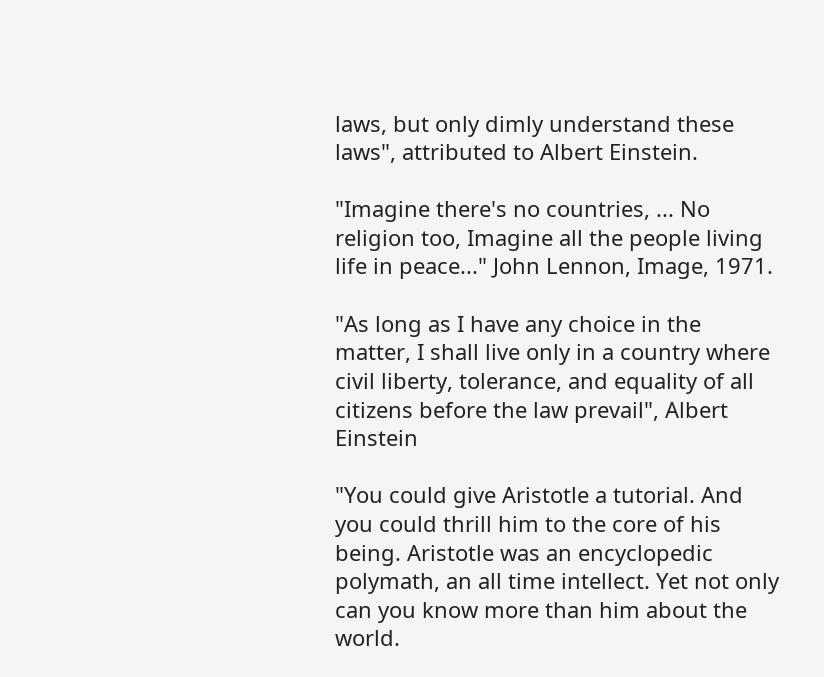laws, but only dimly understand these laws", attributed to Albert Einstein.

"Imagine there's no countries, ... No religion too, Imagine all the people living life in peace..." John Lennon, Image, 1971.

"As long as I have any choice in the matter, I shall live only in a country where civil liberty, tolerance, and equality of all citizens before the law prevail", Albert Einstein

"You could give Aristotle a tutorial. And you could thrill him to the core of his being. Aristotle was an encyclopedic polymath, an all time intellect. Yet not only can you know more than him about the world.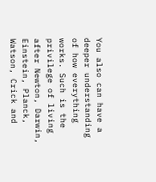You also can have a deeper understanding of how everything works. Such is the privilege of living after Newton, Darwin, Einstein, Planck, Watson, Crick and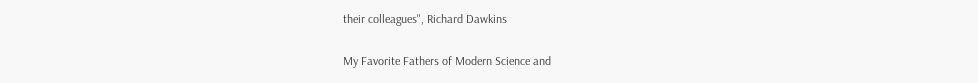their colleagues", Richard Dawkins

My Favorite Fathers of Modern Science and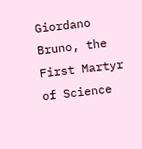Giordano Bruno, the First Martyr of Science